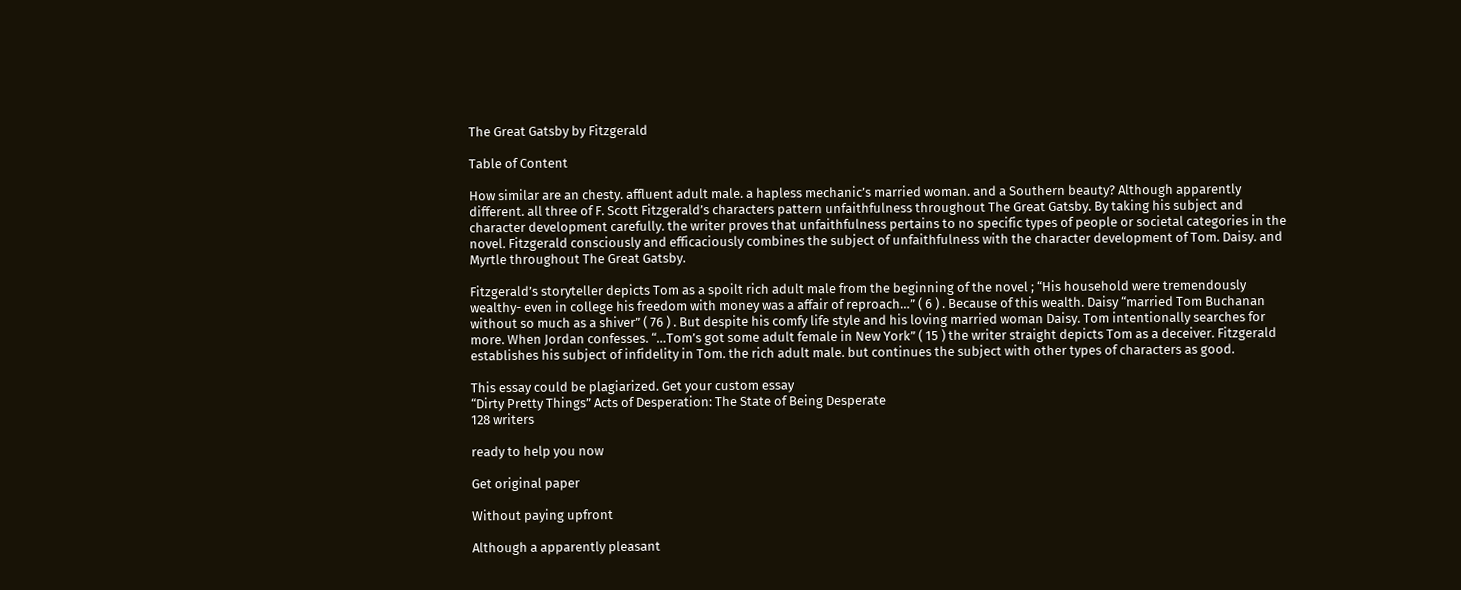The Great Gatsby by Fitzgerald

Table of Content

How similar are an chesty. affluent adult male. a hapless mechanic’s married woman. and a Southern beauty? Although apparently different. all three of F. Scott Fitzgerald’s characters pattern unfaithfulness throughout The Great Gatsby. By taking his subject and character development carefully. the writer proves that unfaithfulness pertains to no specific types of people or societal categories in the novel. Fitzgerald consciously and efficaciously combines the subject of unfaithfulness with the character development of Tom. Daisy. and Myrtle throughout The Great Gatsby.

Fitzgerald’s storyteller depicts Tom as a spoilt rich adult male from the beginning of the novel ; “His household were tremendously wealthy- even in college his freedom with money was a affair of reproach…” ( 6 ) . Because of this wealth. Daisy “married Tom Buchanan without so much as a shiver” ( 76 ) . But despite his comfy life style and his loving married woman Daisy. Tom intentionally searches for more. When Jordan confesses. “…Tom’s got some adult female in New York” ( 15 ) the writer straight depicts Tom as a deceiver. Fitzgerald establishes his subject of infidelity in Tom. the rich adult male. but continues the subject with other types of characters as good.

This essay could be plagiarized. Get your custom essay
“Dirty Pretty Things” Acts of Desperation: The State of Being Desperate
128 writers

ready to help you now

Get original paper

Without paying upfront

Although a apparently pleasant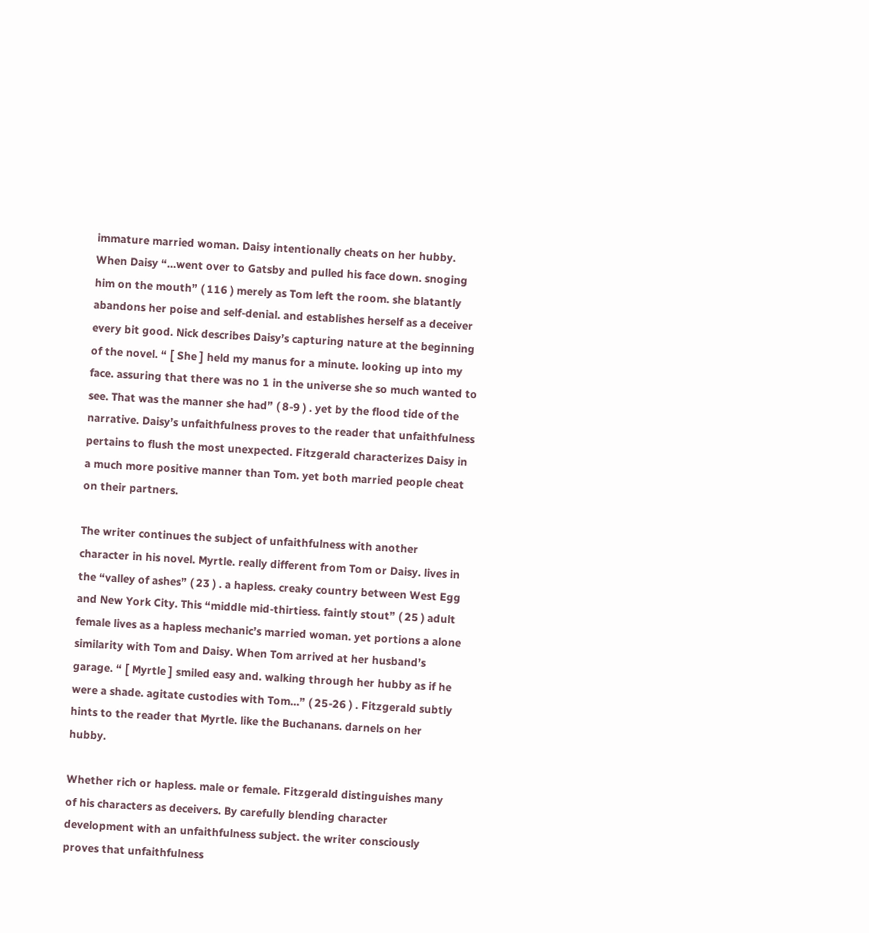immature married woman. Daisy intentionally cheats on her hubby. When Daisy “…went over to Gatsby and pulled his face down. snoging him on the mouth” ( 116 ) merely as Tom left the room. she blatantly abandons her poise and self-denial. and establishes herself as a deceiver every bit good. Nick describes Daisy’s capturing nature at the beginning of the novel. “ [ She ] held my manus for a minute. looking up into my face. assuring that there was no 1 in the universe she so much wanted to see. That was the manner she had” ( 8-9 ) . yet by the flood tide of the narrative. Daisy’s unfaithfulness proves to the reader that unfaithfulness pertains to flush the most unexpected. Fitzgerald characterizes Daisy in a much more positive manner than Tom. yet both married people cheat on their partners.

The writer continues the subject of unfaithfulness with another character in his novel. Myrtle. really different from Tom or Daisy. lives in the “valley of ashes” ( 23 ) . a hapless. creaky country between West Egg and New York City. This “middle mid-thirtiess. faintly stout” ( 25 ) adult female lives as a hapless mechanic’s married woman. yet portions a alone similarity with Tom and Daisy. When Tom arrived at her husband’s garage. “ [ Myrtle ] smiled easy and. walking through her hubby as if he were a shade. agitate custodies with Tom…” ( 25-26 ) . Fitzgerald subtly hints to the reader that Myrtle. like the Buchanans. darnels on her hubby.

Whether rich or hapless. male or female. Fitzgerald distinguishes many of his characters as deceivers. By carefully blending character development with an unfaithfulness subject. the writer consciously proves that unfaithfulness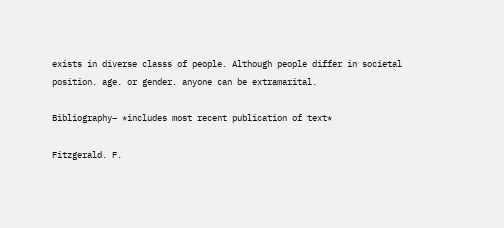exists in diverse classs of people. Although people differ in societal position. age. or gender. anyone can be extramarital.

Bibliography– *includes most recent publication of text*

Fitzgerald. F.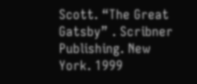Scott. “The Great Gatsby” . Scribner Publishing. New York. 1999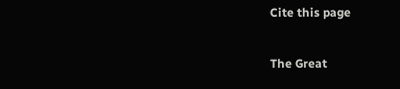Cite this page

The Great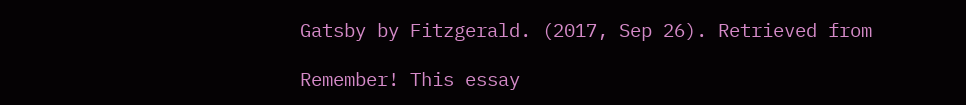Gatsby by Fitzgerald. (2017, Sep 26). Retrieved from

Remember! This essay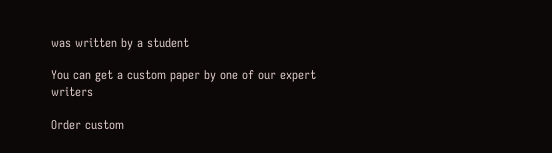was written by a student

You can get a custom paper by one of our expert writers

Order custom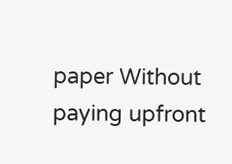paper Without paying upfront